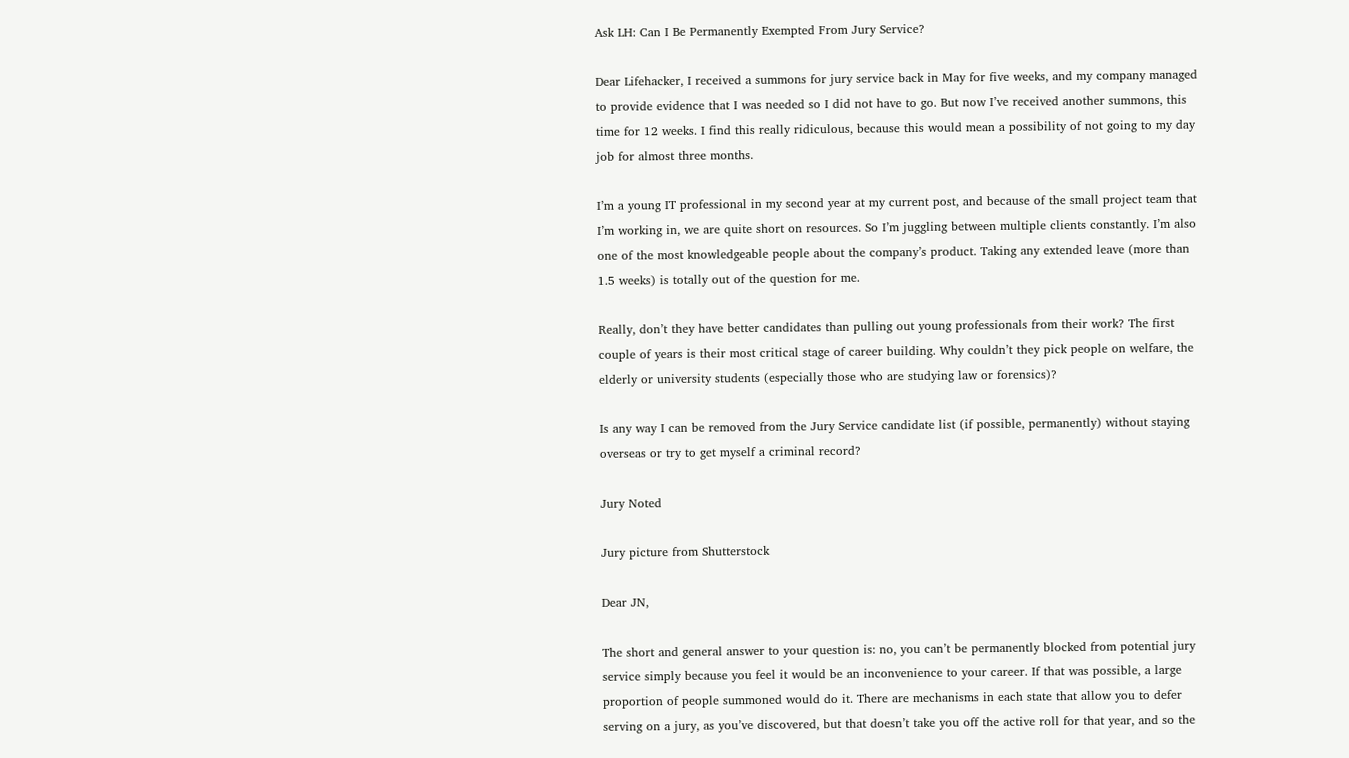Ask LH: Can I Be Permanently Exempted From Jury Service?

Dear Lifehacker, I received a summons for jury service back in May for five weeks, and my company managed to provide evidence that I was needed so I did not have to go. But now I’ve received another summons, this time for 12 weeks. I find this really ridiculous, because this would mean a possibility of not going to my day job for almost three months.

I’m a young IT professional in my second year at my current post, and because of the small project team that I’m working in, we are quite short on resources. So I’m juggling between multiple clients constantly. I’m also one of the most knowledgeable people about the company’s product. Taking any extended leave (more than 1.5 weeks) is totally out of the question for me.

Really, don’t they have better candidates than pulling out young professionals from their work? The first couple of years is their most critical stage of career building. Why couldn’t they pick people on welfare, the elderly or university students (especially those who are studying law or forensics)?

Is any way I can be removed from the Jury Service candidate list (if possible, permanently) without staying overseas or try to get myself a criminal record?

Jury Noted

Jury picture from Shutterstock

Dear JN,

The short and general answer to your question is: no, you can’t be permanently blocked from potential jury service simply because you feel it would be an inconvenience to your career. If that was possible, a large proportion of people summoned would do it. There are mechanisms in each state that allow you to defer serving on a jury, as you’ve discovered, but that doesn’t take you off the active roll for that year, and so the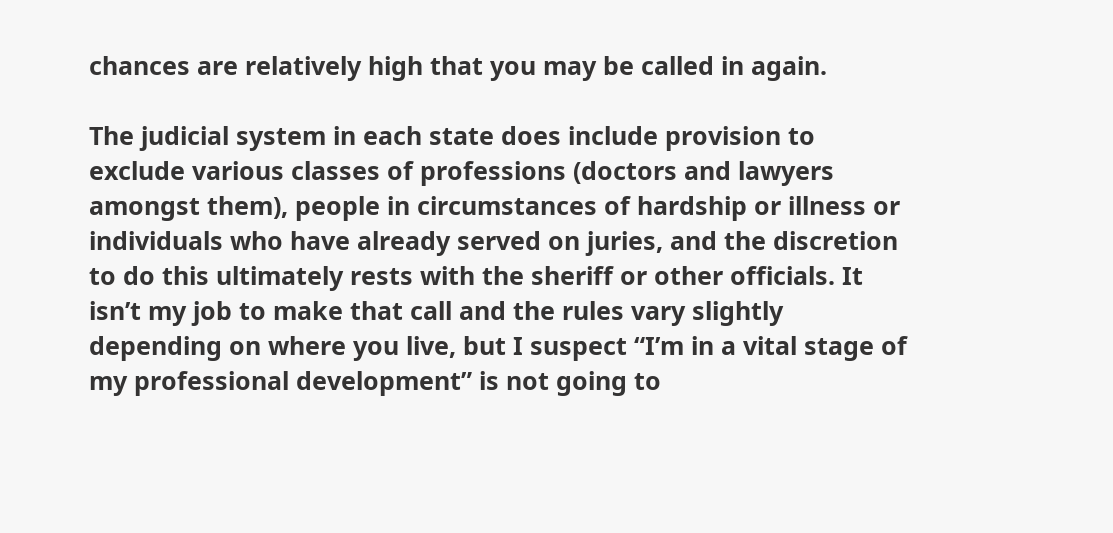chances are relatively high that you may be called in again.

The judicial system in each state does include provision to exclude various classes of professions (doctors and lawyers amongst them), people in circumstances of hardship or illness or individuals who have already served on juries, and the discretion to do this ultimately rests with the sheriff or other officials. It isn’t my job to make that call and the rules vary slightly depending on where you live, but I suspect “I’m in a vital stage of my professional development” is not going to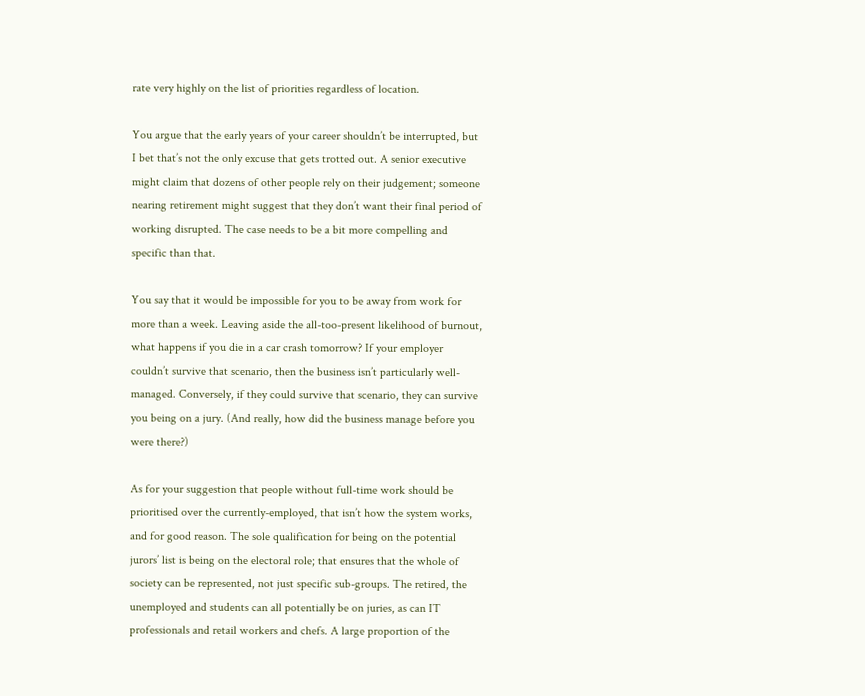rate very highly on the list of priorities regardless of location.

You argue that the early years of your career shouldn’t be interrupted, but I bet that’s not the only excuse that gets trotted out. A senior executive might claim that dozens of other people rely on their judgement; someone nearing retirement might suggest that they don’t want their final period of working disrupted. The case needs to be a bit more compelling and specific than that.

You say that it would be impossible for you to be away from work for more than a week. Leaving aside the all-too-present likelihood of burnout, what happens if you die in a car crash tomorrow? If your employer couldn’t survive that scenario, then the business isn’t particularly well-managed. Conversely, if they could survive that scenario, they can survive you being on a jury. (And really, how did the business manage before you were there?)

As for your suggestion that people without full-time work should be prioritised over the currently-employed, that isn’t how the system works, and for good reason. The sole qualification for being on the potential jurors’ list is being on the electoral role; that ensures that the whole of society can be represented, not just specific sub-groups. The retired, the unemployed and students can all potentially be on juries, as can IT professionals and retail workers and chefs. A large proportion of the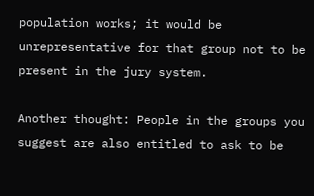population works; it would be unrepresentative for that group not to be present in the jury system.

Another thought: People in the groups you suggest are also entitled to ask to be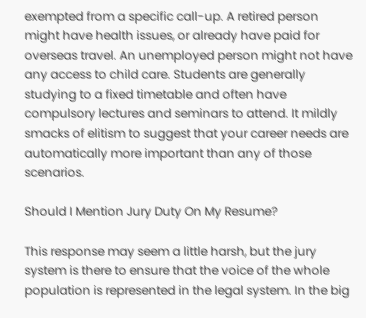exempted from a specific call-up. A retired person might have health issues, or already have paid for overseas travel. An unemployed person might not have any access to child care. Students are generally studying to a fixed timetable and often have compulsory lectures and seminars to attend. It mildly smacks of elitism to suggest that your career needs are automatically more important than any of those scenarios.

Should I Mention Jury Duty On My Resume?

This response may seem a little harsh, but the jury system is there to ensure that the voice of the whole population is represented in the legal system. In the big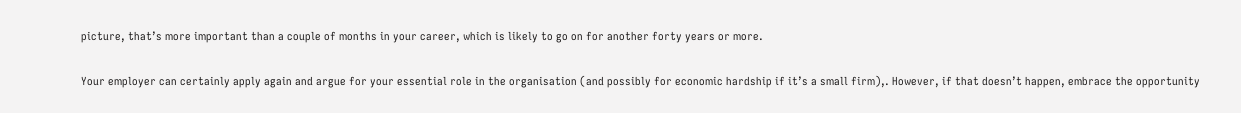picture, that’s more important than a couple of months in your career, which is likely to go on for another forty years or more.

Your employer can certainly apply again and argue for your essential role in the organisation (and possibly for economic hardship if it’s a small firm),. However, if that doesn’t happen, embrace the opportunity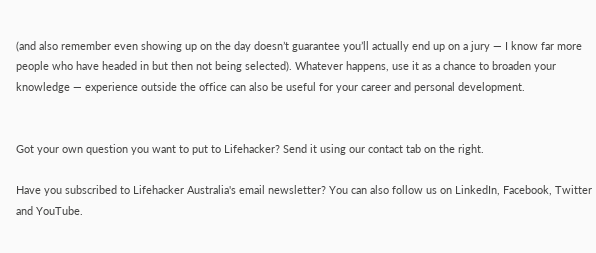(and also remember even showing up on the day doesn’t guarantee you’ll actually end up on a jury — I know far more people who have headed in but then not being selected). Whatever happens, use it as a chance to broaden your knowledge — experience outside the office can also be useful for your career and personal development.


Got your own question you want to put to Lifehacker? Send it using our contact tab on the right.

Have you subscribed to Lifehacker Australia's email newsletter? You can also follow us on LinkedIn, Facebook, Twitter and YouTube.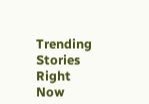Trending Stories Right Now